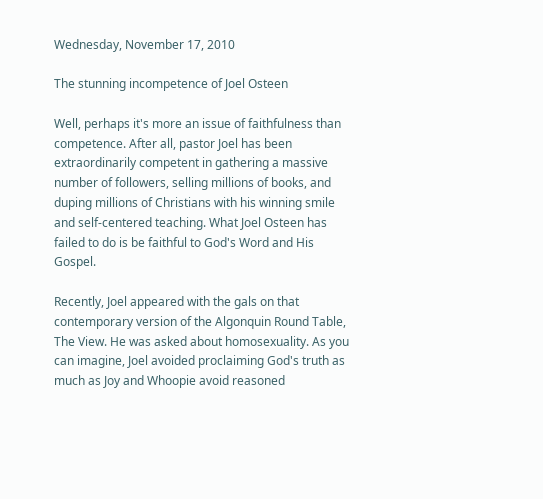Wednesday, November 17, 2010

The stunning incompetence of Joel Osteen

Well, perhaps it's more an issue of faithfulness than competence. After all, pastor Joel has been extraordinarily competent in gathering a massive number of followers, selling millions of books, and duping millions of Christians with his winning smile and self-centered teaching. What Joel Osteen has failed to do is be faithful to God's Word and His Gospel.

Recently, Joel appeared with the gals on that contemporary version of the Algonquin Round Table, The View. He was asked about homosexuality. As you can imagine, Joel avoided proclaiming God's truth as much as Joy and Whoopie avoid reasoned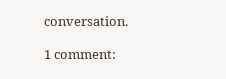conversation.

1 comment: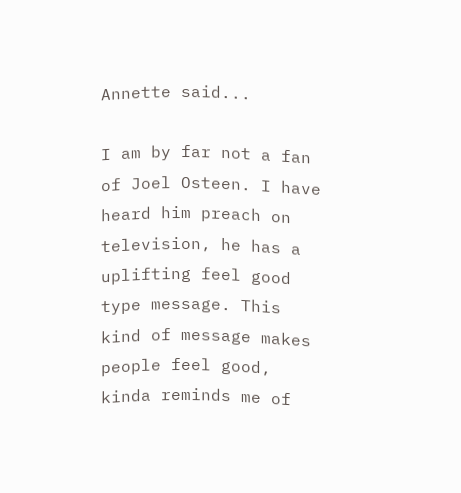Annette said...

I am by far not a fan of Joel Osteen. I have heard him preach on television, he has a uplifting feel good type message. This kind of message makes people feel good, kinda reminds me of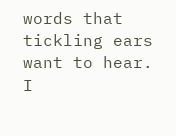words that tickling ears want to hear.
I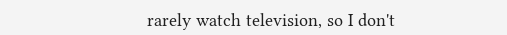rarely watch television, so I don't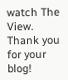watch The View.
Thank you for your blog!